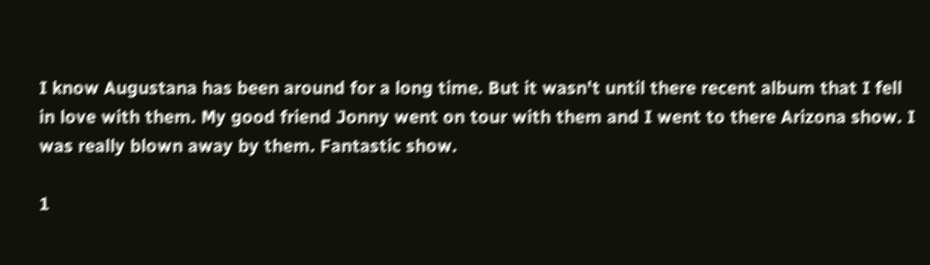I know Augustana has been around for a long time. But it wasn't until there recent album that I fell in love with them. My good friend Jonny went on tour with them and I went to there Arizona show. I was really blown away by them. Fantastic show.

1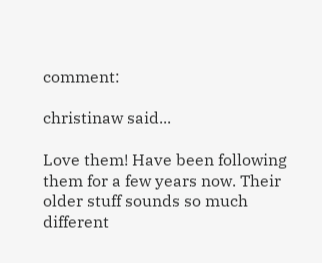comment:

christinaw said...

Love them! Have been following them for a few years now. Their older stuff sounds so much different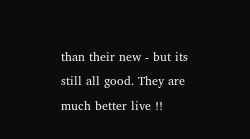than their new - but its still all good. They are much better live !!